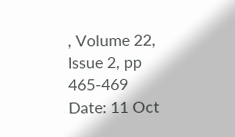, Volume 22, Issue 2, pp 465-469
Date: 11 Oct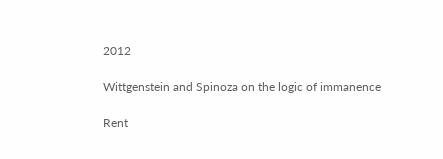2012

Wittgenstein and Spinoza on the logic of immanence

Rent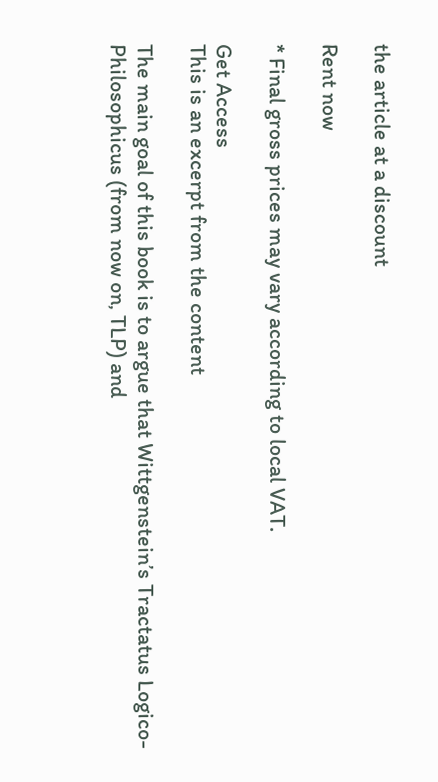the article at a discount

Rent now

* Final gross prices may vary according to local VAT.

Get Access
This is an excerpt from the content

The main goal of this book is to argue that Wittgenstein’s Tractatus Logico-Philosophicus (from now on, TLP) and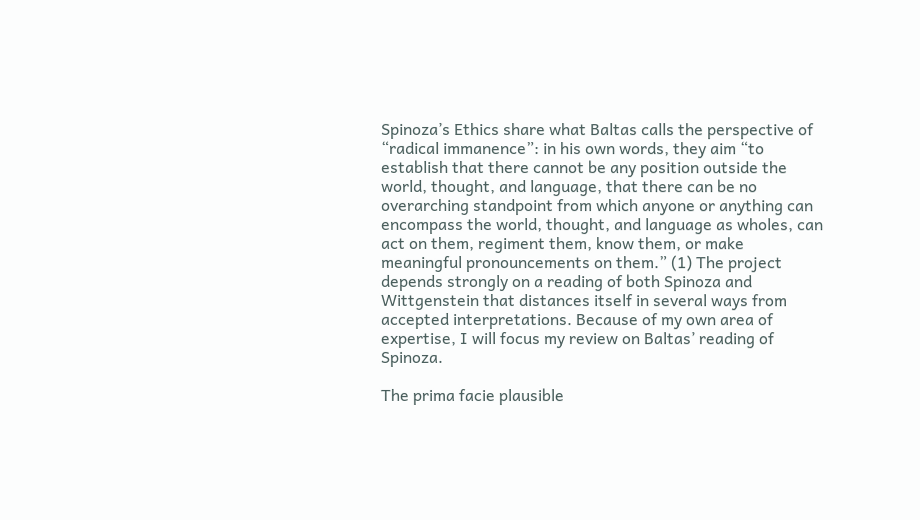Spinoza’s Ethics share what Baltas calls the perspective of “radical immanence”: in his own words, they aim “to establish that there cannot be any position outside the world, thought, and language, that there can be no overarching standpoint from which anyone or anything can encompass the world, thought, and language as wholes, can act on them, regiment them, know them, or make meaningful pronouncements on them.” (1) The project depends strongly on a reading of both Spinoza and Wittgenstein that distances itself in several ways from accepted interpretations. Because of my own area of expertise, I will focus my review on Baltas’ reading of Spinoza.

The prima facie plausible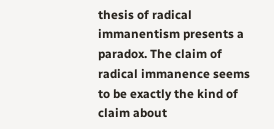thesis of radical immanentism presents a paradox. The claim of radical immanence seems to be exactly the kind of claim about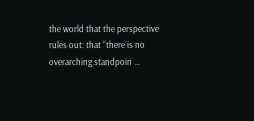the world that the perspective rules out: that “there is no overarching standpoin ...